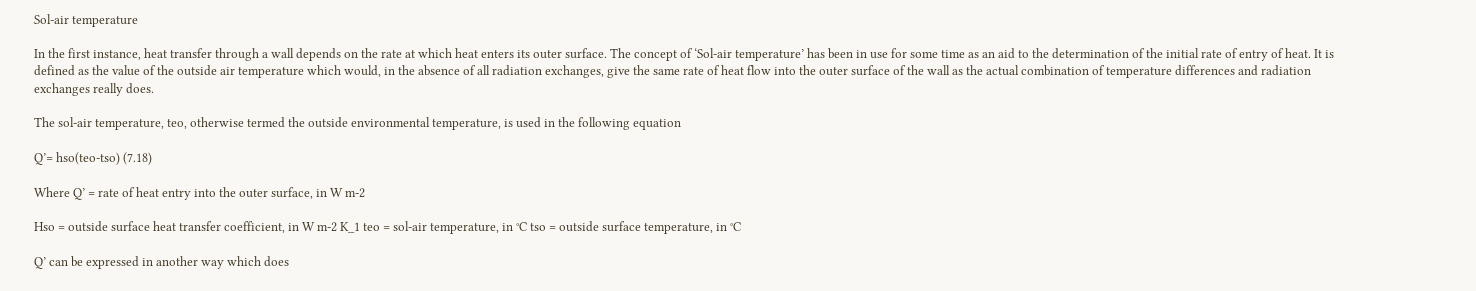Sol-air temperature

In the first instance, heat transfer through a wall depends on the rate at which heat enters its outer surface. The concept of ‘Sol-air temperature’ has been in use for some time as an aid to the determination of the initial rate of entry of heat. It is defined as the value of the outside air temperature which would, in the absence of all radiation exchanges, give the same rate of heat flow into the outer surface of the wall as the actual combination of temperature differences and radiation exchanges really does.

The sol-air temperature, teo, otherwise termed the outside environmental temperature, is used in the following equation

Q’= hso(teo-tso) (7.18)

Where Q’ = rate of heat entry into the outer surface, in W m-2

Hso = outside surface heat transfer coefficient, in W m-2 K_1 teo = sol-air temperature, in °C tso = outside surface temperature, in °C

Q’ can be expressed in another way which does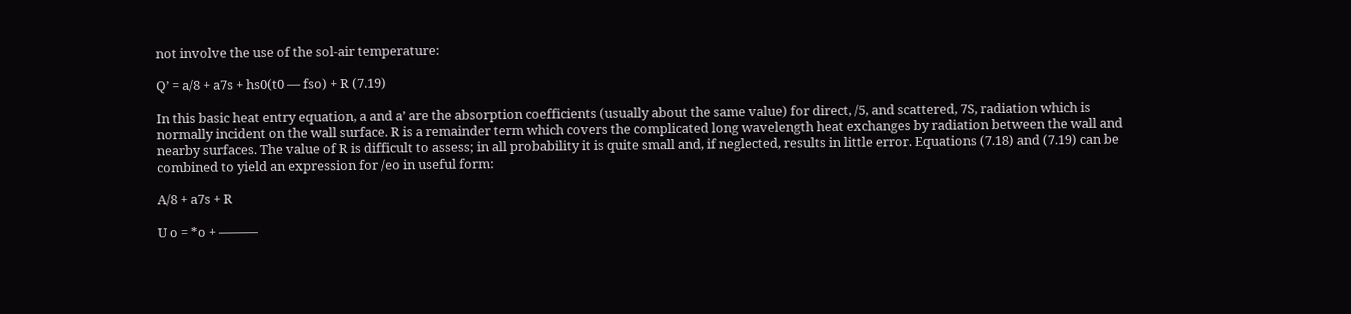not involve the use of the sol-air temperature:

Q’ = a/8 + a7s + hs0(t0 — fso) + R (7.19)

In this basic heat entry equation, a and a’ are the absorption coefficients (usually about the same value) for direct, /5, and scattered, 7S, radiation which is normally incident on the wall surface. R is a remainder term which covers the complicated long wavelength heat exchanges by radiation between the wall and nearby surfaces. The value of R is difficult to assess; in all probability it is quite small and, if neglected, results in little error. Equations (7.18) and (7.19) can be combined to yield an expression for /eo in useful form:

A/8 + a7s + R

U o = *o + ———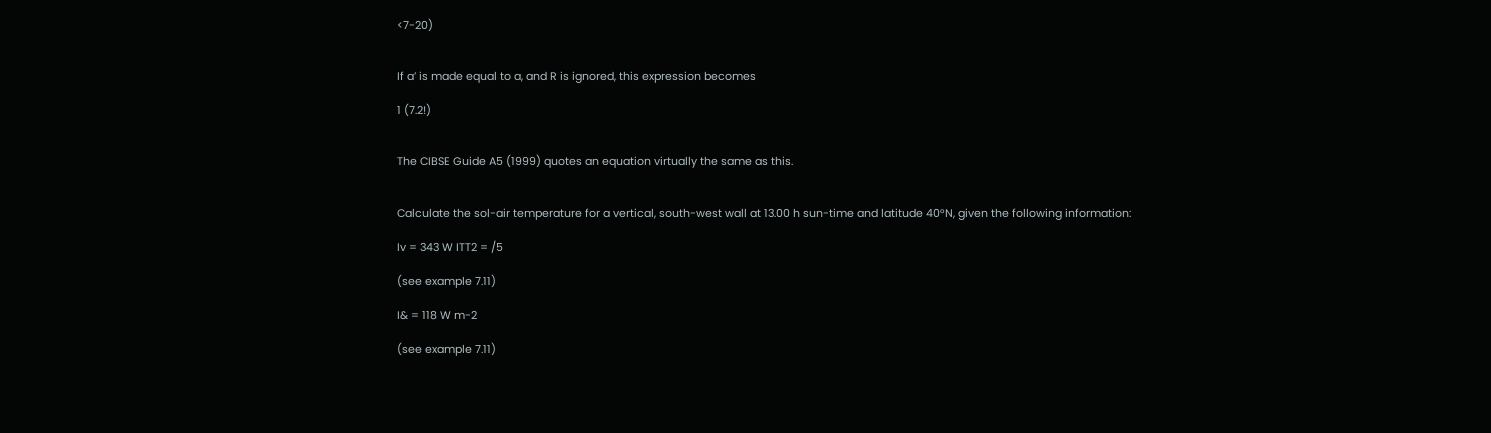<7-20)


If a’ is made equal to a, and R is ignored, this expression becomes

1 (7.2!)


The CIBSE Guide A5 (1999) quotes an equation virtually the same as this.


Calculate the sol-air temperature for a vertical, south-west wall at 13.00 h sun-time and latitude 40°N, given the following information:

Iv = 343 W ITT2 = /5

(see example 7.11)

I& = 118 W m-2

(see example 7.11)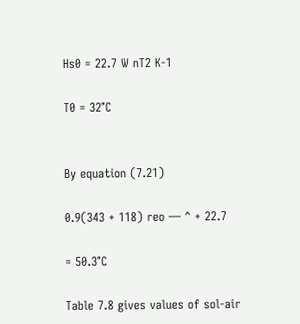Hs0 = 22.7 W nT2 K-1

T0 = 32°C


By equation (7.21)

0.9(343 + 118) reo — ^ + 22.7

= 50.3°C

Table 7.8 gives values of sol-air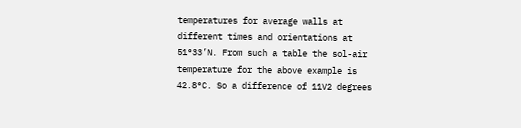temperatures for average walls at different times and orientations at 51°33’N. From such a table the sol-air temperature for the above example is 42.8°C. So a difference of 11V2 degrees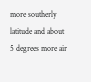more southerly latitude and about 5 degrees more air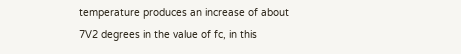temperature produces an increase of about 7V2 degrees in the value of fc, in this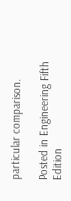particular comparison.

Posted in Engineering Fifth Edition